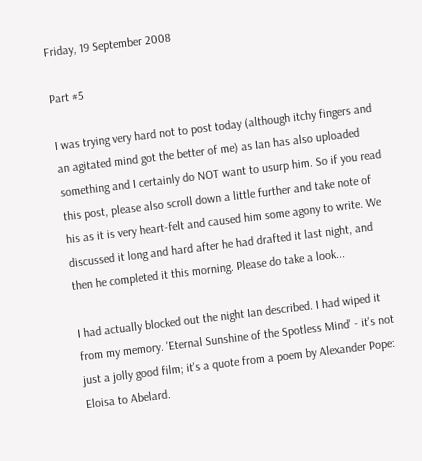Friday, 19 September 2008

Part #5

I was trying very hard not to post today (although itchy fingers and an agitated mind got the better of me) as Ian has also uploaded something and I certainly do NOT want to usurp him. So if you read this post, please also scroll down a little further and take note of his as it is very heart-felt and caused him some agony to write. We discussed it long and hard after he had drafted it last night, and then he completed it this morning. Please do take a look...

I had actually blocked out the night Ian described. I had wiped it from my memory. 'Eternal Sunshine of the Spotless Mind' - it's not just a jolly good film; it's a quote from a poem by Alexander Pope: Eloisa to Abelard.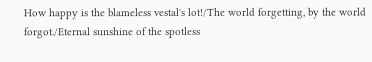How happy is the blameless vestal's lot!/The world forgetting, by the world forgot./Eternal sunshine of the spotless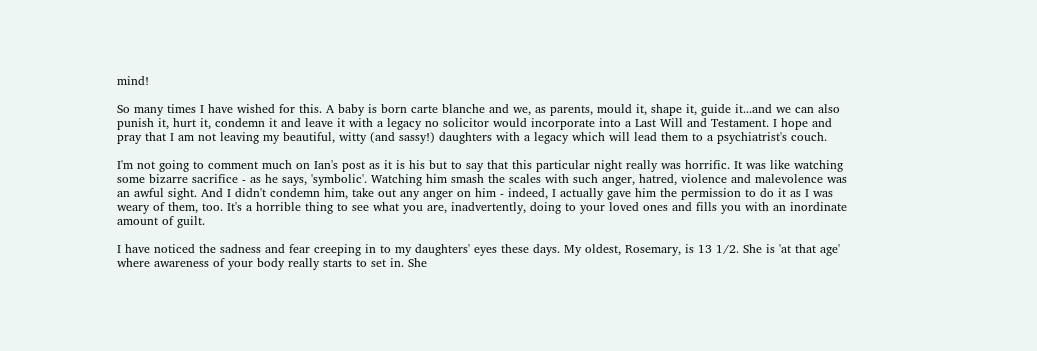mind!

So many times I have wished for this. A baby is born carte blanche and we, as parents, mould it, shape it, guide it...and we can also punish it, hurt it, condemn it and leave it with a legacy no solicitor would incorporate into a Last Will and Testament. I hope and pray that I am not leaving my beautiful, witty (and sassy!) daughters with a legacy which will lead them to a psychiatrist's couch.

I'm not going to comment much on Ian's post as it is his but to say that this particular night really was horrific. It was like watching some bizarre sacrifice - as he says, 'symbolic'. Watching him smash the scales with such anger, hatred, violence and malevolence was an awful sight. And I didn't condemn him, take out any anger on him - indeed, I actually gave him the permission to do it as I was weary of them, too. It's a horrible thing to see what you are, inadvertently, doing to your loved ones and fills you with an inordinate amount of guilt.

I have noticed the sadness and fear creeping in to my daughters' eyes these days. My oldest, Rosemary, is 13 1/2. She is 'at that age' where awareness of your body really starts to set in. She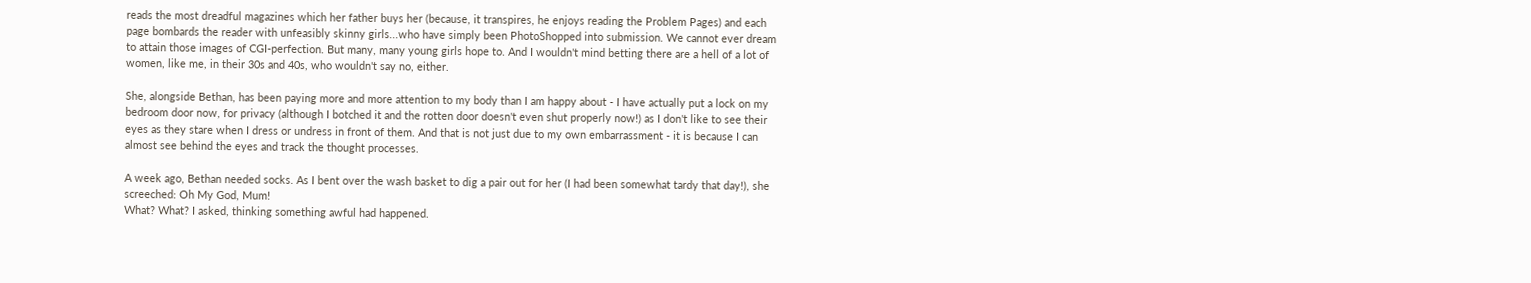reads the most dreadful magazines which her father buys her (because, it transpires, he enjoys reading the Problem Pages) and each page bombards the reader with unfeasibly skinny girls...who have simply been PhotoShopped into submission. We cannot ever dream to attain those images of CGI-perfection. But many, many young girls hope to. And I wouldn't mind betting there are a hell of a lot of women, like me, in their 30s and 40s, who wouldn't say no, either.

She, alongside Bethan, has been paying more and more attention to my body than I am happy about - I have actually put a lock on my bedroom door now, for privacy (although I botched it and the rotten door doesn't even shut properly now!) as I don't like to see their eyes as they stare when I dress or undress in front of them. And that is not just due to my own embarrassment - it is because I can almost see behind the eyes and track the thought processes.

A week ago, Bethan needed socks. As I bent over the wash basket to dig a pair out for her (I had been somewhat tardy that day!), she screeched: Oh My God, Mum!
What? What? I asked, thinking something awful had happened.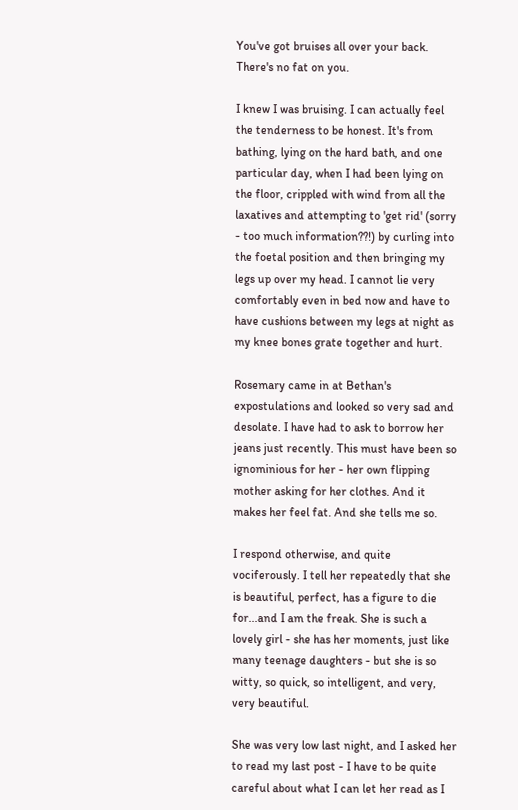You've got bruises all over your back. There's no fat on you.

I knew I was bruising. I can actually feel the tenderness to be honest. It's from bathing, lying on the hard bath, and one particular day, when I had been lying on the floor, crippled with wind from all the laxatives and attempting to 'get rid' (sorry - too much information??!) by curling into the foetal position and then bringing my legs up over my head. I cannot lie very comfortably even in bed now and have to have cushions between my legs at night as my knee bones grate together and hurt.

Rosemary came in at Bethan's expostulations and looked so very sad and desolate. I have had to ask to borrow her jeans just recently. This must have been so ignominious for her - her own flipping mother asking for her clothes. And it makes her feel fat. And she tells me so.

I respond otherwise, and quite vociferously. I tell her repeatedly that she is beautiful, perfect, has a figure to die for...and I am the freak. She is such a lovely girl - she has her moments, just like many teenage daughters - but she is so witty, so quick, so intelligent, and very, very beautiful.

She was very low last night, and I asked her to read my last post - I have to be quite careful about what I can let her read as I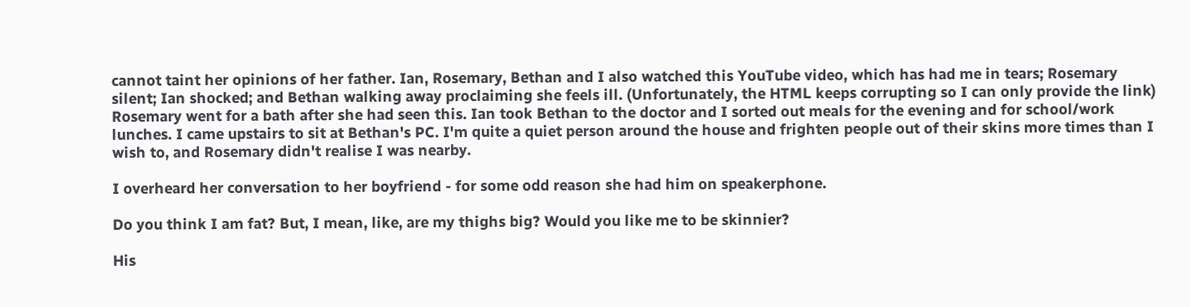cannot taint her opinions of her father. Ian, Rosemary, Bethan and I also watched this YouTube video, which has had me in tears; Rosemary silent; Ian shocked; and Bethan walking away proclaiming she feels ill. (Unfortunately, the HTML keeps corrupting so I can only provide the link)
Rosemary went for a bath after she had seen this. Ian took Bethan to the doctor and I sorted out meals for the evening and for school/work lunches. I came upstairs to sit at Bethan's PC. I'm quite a quiet person around the house and frighten people out of their skins more times than I wish to, and Rosemary didn't realise I was nearby.

I overheard her conversation to her boyfriend - for some odd reason she had him on speakerphone.

Do you think I am fat? But, I mean, like, are my thighs big? Would you like me to be skinnier?

His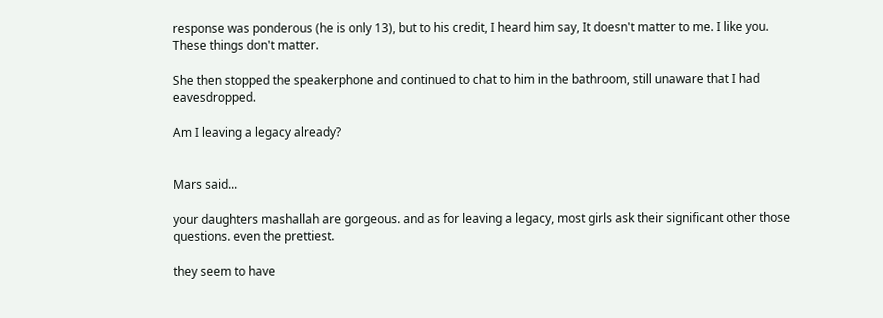response was ponderous (he is only 13), but to his credit, I heard him say, It doesn't matter to me. I like you. These things don't matter.

She then stopped the speakerphone and continued to chat to him in the bathroom, still unaware that I had eavesdropped.

Am I leaving a legacy already?


Mars said...

your daughters mashallah are gorgeous. and as for leaving a legacy, most girls ask their significant other those questions. even the prettiest.

they seem to have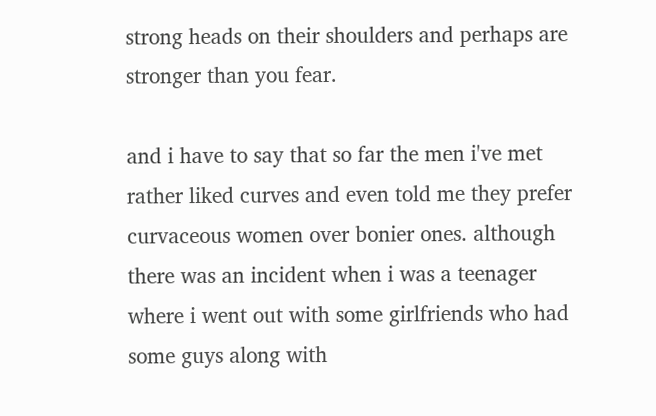strong heads on their shoulders and perhaps are stronger than you fear.

and i have to say that so far the men i've met rather liked curves and even told me they prefer curvaceous women over bonier ones. although there was an incident when i was a teenager where i went out with some girlfriends who had some guys along with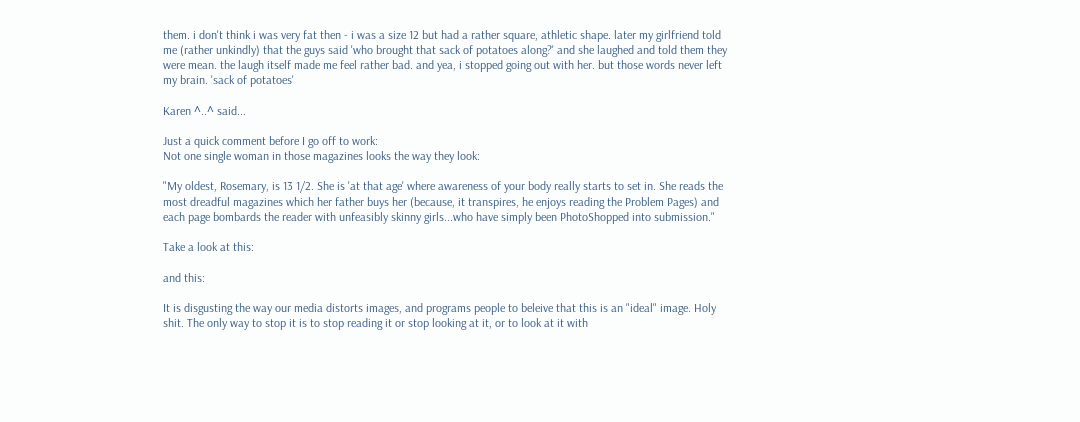them. i don't think i was very fat then - i was a size 12 but had a rather square, athletic shape. later my girlfriend told me (rather unkindly) that the guys said 'who brought that sack of potatoes along?' and she laughed and told them they were mean. the laugh itself made me feel rather bad. and yea, i stopped going out with her. but those words never left my brain. 'sack of potatoes'

Karen ^..^ said...

Just a quick comment before I go off to work:
Not one single woman in those magazines looks the way they look:

"My oldest, Rosemary, is 13 1/2. She is 'at that age' where awareness of your body really starts to set in. She reads the most dreadful magazines which her father buys her (because, it transpires, he enjoys reading the Problem Pages) and each page bombards the reader with unfeasibly skinny girls...who have simply been PhotoShopped into submission."

Take a look at this:

and this:

It is disgusting the way our media distorts images, and programs people to beleive that this is an "ideal" image. Holy shit. The only way to stop it is to stop reading it or stop looking at it, or to look at it with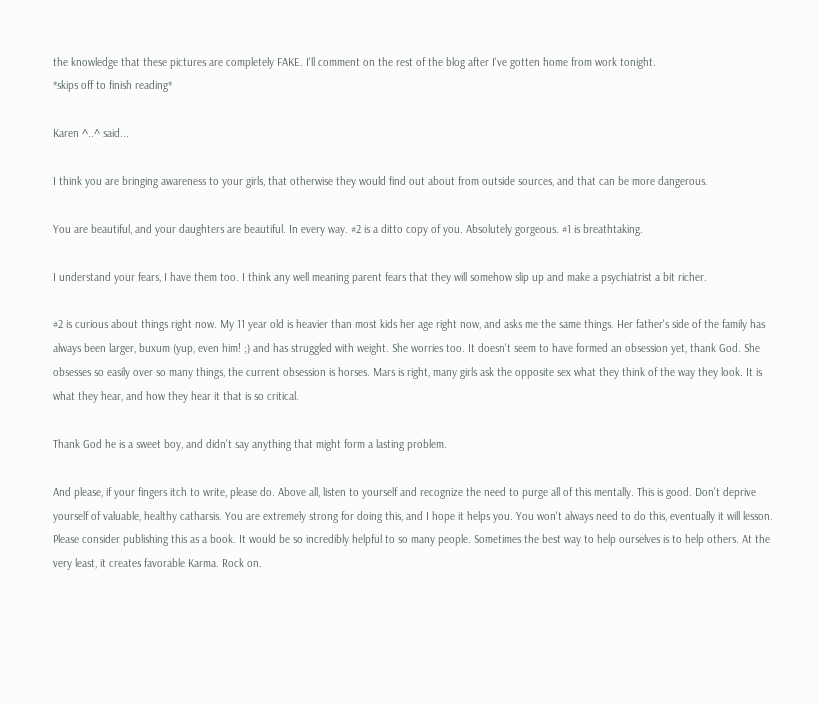the knowledge that these pictures are completely FAKE. I'll comment on the rest of the blog after I've gotten home from work tonight.
*skips off to finish reading*

Karen ^..^ said...

I think you are bringing awareness to your girls, that otherwise they would find out about from outside sources, and that can be more dangerous.

You are beautiful, and your daughters are beautiful. In every way. #2 is a ditto copy of you. Absolutely gorgeous. #1 is breathtaking.

I understand your fears, I have them too. I think any well meaning parent fears that they will somehow slip up and make a psychiatrist a bit richer.

#2 is curious about things right now. My 11 year old is heavier than most kids her age right now, and asks me the same things. Her father's side of the family has always been larger, buxum (yup, even him! ;) and has struggled with weight. She worries too. It doesn't seem to have formed an obsession yet, thank God. She obsesses so easily over so many things, the current obsession is horses. Mars is right, many girls ask the opposite sex what they think of the way they look. It is what they hear, and how they hear it that is so critical.

Thank God he is a sweet boy, and didn't say anything that might form a lasting problem.

And please, if your fingers itch to write, please do. Above all, listen to yourself and recognize the need to purge all of this mentally. This is good. Don't deprive yourself of valuable, healthy catharsis. You are extremely strong for doing this, and I hope it helps you. You won't always need to do this, eventually it will lesson. Please consider publishing this as a book. It would be so incredibly helpful to so many people. Sometimes the best way to help ourselves is to help others. At the very least, it creates favorable Karma. Rock on.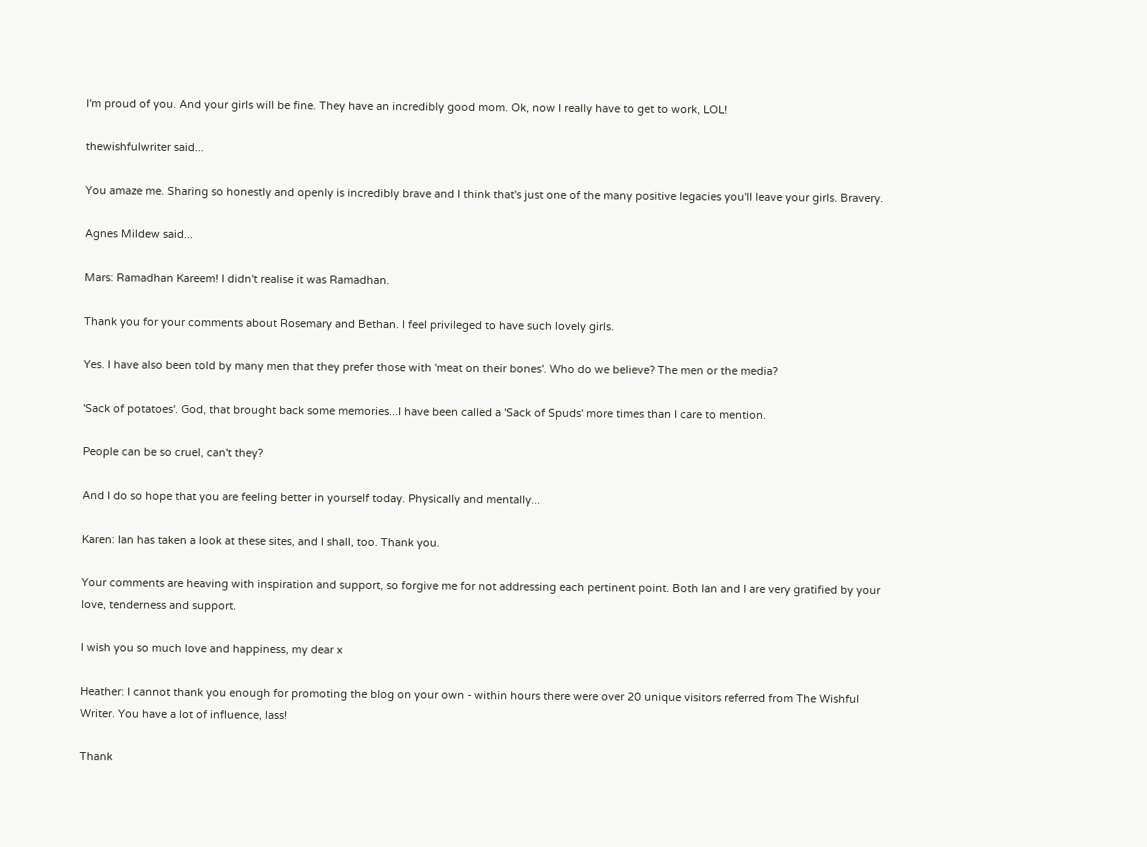I'm proud of you. And your girls will be fine. They have an incredibly good mom. Ok, now I really have to get to work, LOL!

thewishfulwriter said...

You amaze me. Sharing so honestly and openly is incredibly brave and I think that's just one of the many positive legacies you'll leave your girls. Bravery.

Agnes Mildew said...

Mars: Ramadhan Kareem! I didn't realise it was Ramadhan.

Thank you for your comments about Rosemary and Bethan. I feel privileged to have such lovely girls.

Yes. I have also been told by many men that they prefer those with 'meat on their bones'. Who do we believe? The men or the media?

'Sack of potatoes'. God, that brought back some memories...I have been called a 'Sack of Spuds' more times than I care to mention.

People can be so cruel, can't they?

And I do so hope that you are feeling better in yourself today. Physically and mentally...

Karen: Ian has taken a look at these sites, and I shall, too. Thank you.

Your comments are heaving with inspiration and support, so forgive me for not addressing each pertinent point. Both Ian and I are very gratified by your love, tenderness and support.

I wish you so much love and happiness, my dear x

Heather: I cannot thank you enough for promoting the blog on your own - within hours there were over 20 unique visitors referred from The Wishful Writer. You have a lot of influence, lass!

Thank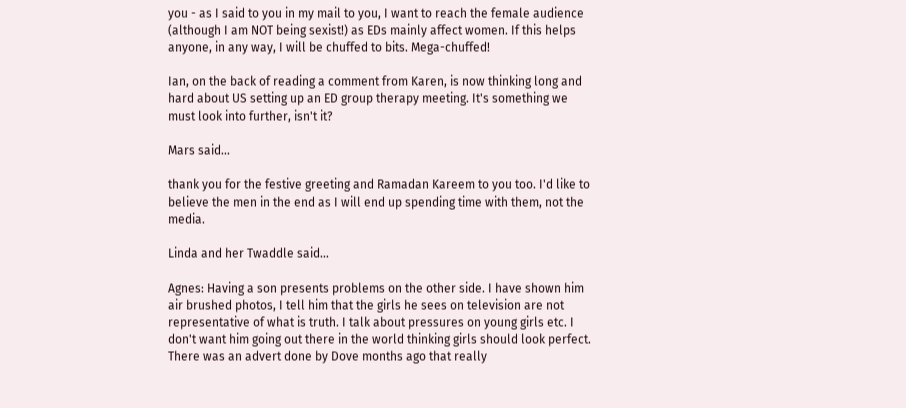you - as I said to you in my mail to you, I want to reach the female audience (although I am NOT being sexist!) as EDs mainly affect women. If this helps anyone, in any way, I will be chuffed to bits. Mega-chuffed!

Ian, on the back of reading a comment from Karen, is now thinking long and hard about US setting up an ED group therapy meeting. It's something we must look into further, isn't it?

Mars said...

thank you for the festive greeting and Ramadan Kareem to you too. I'd like to believe the men in the end as I will end up spending time with them, not the media.

Linda and her Twaddle said...

Agnes: Having a son presents problems on the other side. I have shown him air brushed photos, I tell him that the girls he sees on television are not representative of what is truth. I talk about pressures on young girls etc. I don't want him going out there in the world thinking girls should look perfect. There was an advert done by Dove months ago that really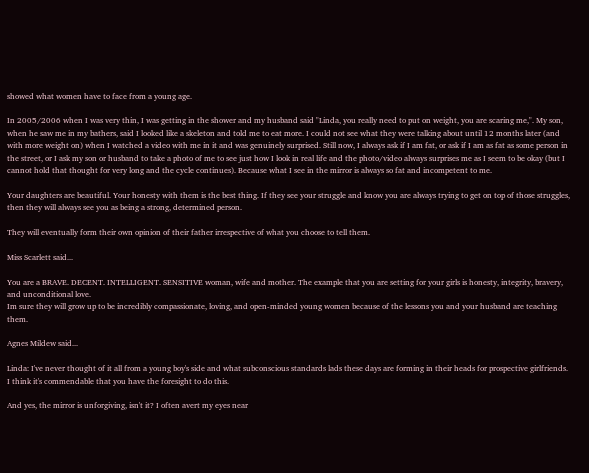showed what women have to face from a young age.

In 2005/2006 when I was very thin, I was getting in the shower and my husband said "Linda, you really need to put on weight, you are scaring me,". My son, when he saw me in my bathers, said I looked like a skeleton and told me to eat more. I could not see what they were talking about until 12 months later (and with more weight on) when I watched a video with me in it and was genuinely surprised. Still now, I always ask if I am fat, or ask if I am as fat as some person in the street, or I ask my son or husband to take a photo of me to see just how I look in real life and the photo/video always surprises me as I seem to be okay (but I cannot hold that thought for very long and the cycle continues). Because what I see in the mirror is always so fat and incompetent to me.

Your daughters are beautiful. Your honesty with them is the best thing. If they see your struggle and know you are always trying to get on top of those struggles, then they will always see you as being a strong, determined person.

They will eventually form their own opinion of their father irrespective of what you choose to tell them.

Miss Scarlett said...

You are a BRAVE. DECENT. INTELLIGENT. SENSITIVE woman, wife and mother. The example that you are setting for your girls is honesty, integrity, bravery, and unconditional love.
Im sure they will grow up to be incredibly compassionate, loving, and open-minded young women because of the lessons you and your husband are teaching them.

Agnes Mildew said...

Linda: I've never thought of it all from a young boy's side and what subconscious standards lads these days are forming in their heads for prospective girlfriends. I think it's commendable that you have the foresight to do this.

And yes, the mirror is unforgiving, isn't it? I often avert my eyes near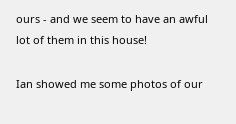ours - and we seem to have an awful lot of them in this house!

Ian showed me some photos of our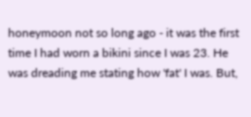honeymoon not so long ago - it was the first time I had worn a bikini since I was 23. He was dreading me stating how 'fat' I was. But,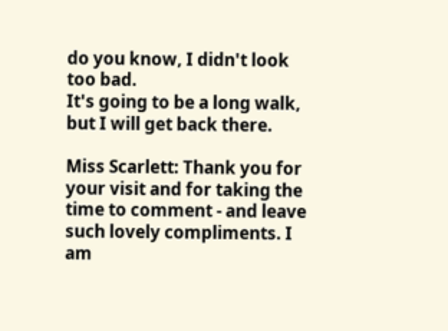do you know, I didn't look too bad.
It's going to be a long walk, but I will get back there.

Miss Scarlett: Thank you for your visit and for taking the time to comment - and leave such lovely compliments. I am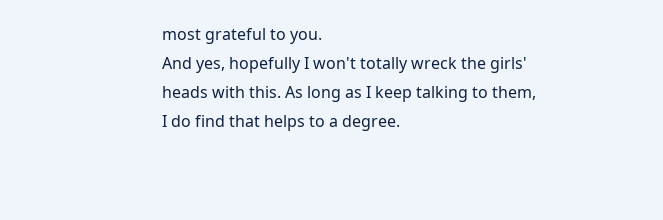most grateful to you.
And yes, hopefully I won't totally wreck the girls' heads with this. As long as I keep talking to them, I do find that helps to a degree.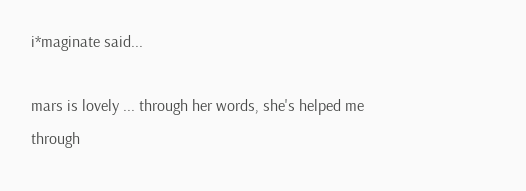i*maginate said...

mars is lovely ... through her words, she's helped me through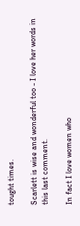tought times.

Scarlett is wise and wonderful too - I love her words in this last comment.

In fact I love women who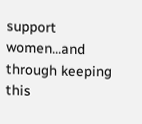support women...and through keeping this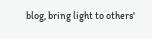blog, bring light to others'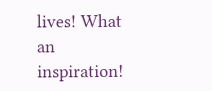lives! What an inspiration!